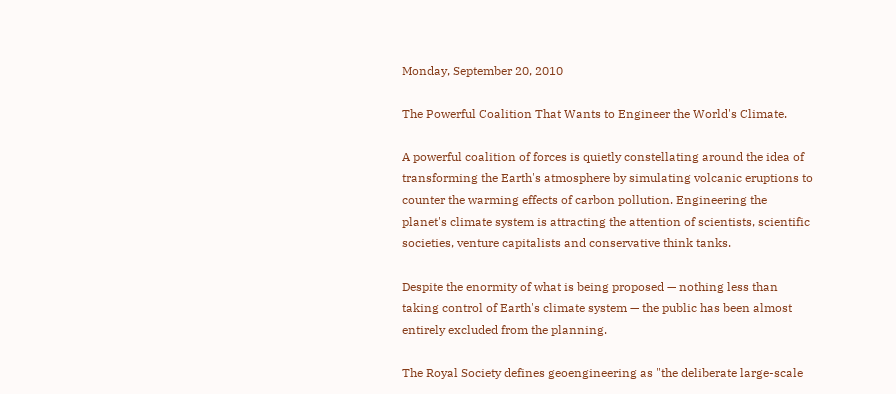Monday, September 20, 2010

The Powerful Coalition That Wants to Engineer the World's Climate.

A powerful coalition of forces is quietly constellating around the idea of transforming the Earth's atmosphere by simulating volcanic eruptions to counter the warming effects of carbon pollution. Engineering the planet's climate system is attracting the attention of scientists, scientific societies, venture capitalists and conservative think tanks.

Despite the enormity of what is being proposed — nothing less than taking control of Earth's climate system — the public has been almost entirely excluded from the planning.

The Royal Society defines geoengineering as "the deliberate large-scale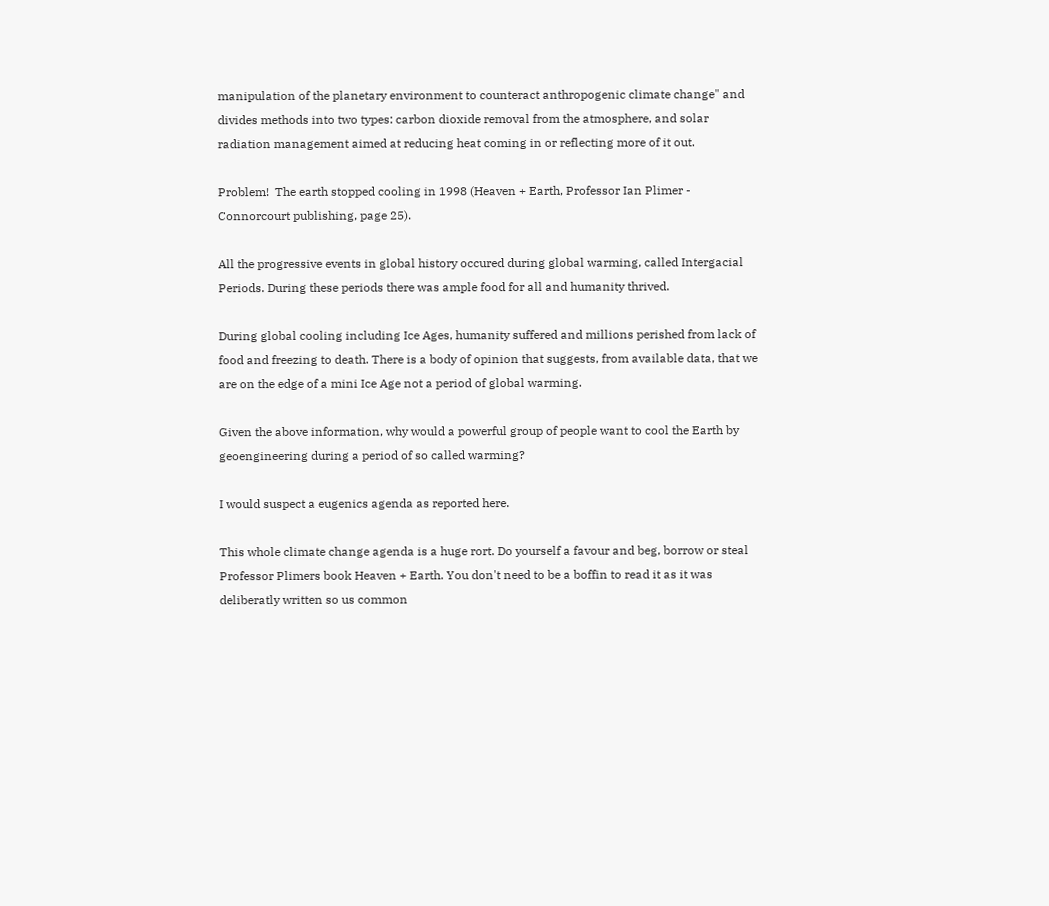manipulation of the planetary environment to counteract anthropogenic climate change" and divides methods into two types: carbon dioxide removal from the atmosphere, and solar radiation management aimed at reducing heat coming in or reflecting more of it out.

Problem!  The earth stopped cooling in 1998 (Heaven + Earth, Professor Ian Plimer - Connorcourt publishing, page 25).

All the progressive events in global history occured during global warming, called Intergacial Periods. During these periods there was ample food for all and humanity thrived.

During global cooling including Ice Ages, humanity suffered and millions perished from lack of food and freezing to death. There is a body of opinion that suggests, from available data, that we are on the edge of a mini Ice Age not a period of global warming.

Given the above information, why would a powerful group of people want to cool the Earth by geoengineering during a period of so called warming?

I would suspect a eugenics agenda as reported here.

This whole climate change agenda is a huge rort. Do yourself a favour and beg, borrow or steal Professor Plimers book Heaven + Earth. You don't need to be a boffin to read it as it was deliberatly written so us common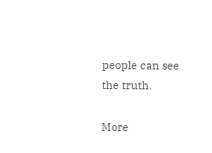people can see the truth.

More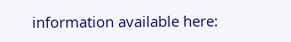information available here: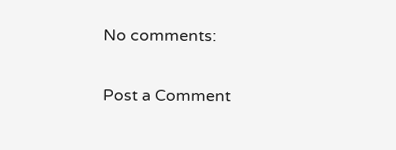No comments:

Post a Comment